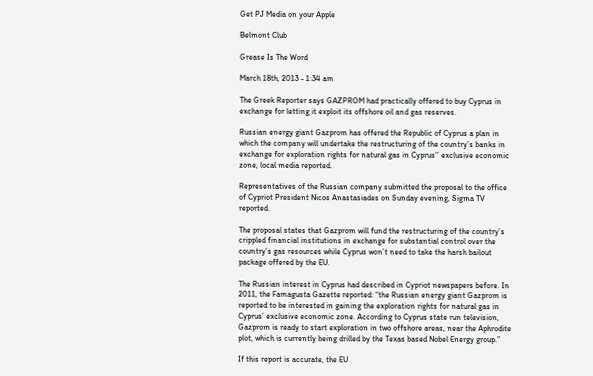Get PJ Media on your Apple

Belmont Club

Grease Is The Word

March 18th, 2013 - 1:34 am

The Greek Reporter says GAZPROM had practically offered to buy Cyprus in exchange for letting it exploit its offshore oil and gas reserves.

Russian energy giant Gazprom has offered the Republic of Cyprus a plan in which the company will undertake the restructuring of the country’s banks in exchange for exploration rights for natural gas in Cyprus’’ exclusive economic zone, local media reported.

Representatives of the Russian company submitted the proposal to the office of Cypriot President Nicos Anastasiades on Sunday evening, Sigma TV reported.

The proposal states that Gazprom will fund the restructuring of the country’s crippled financial institutions in exchange for substantial control over the country’s gas resources while Cyprus won’t need to take the harsh bailout package offered by the EU.

The Russian interest in Cyprus had described in Cypriot newspapers before. In 2011, the Famagusta Gazette reported: “the Russian energy giant Gazprom is reported to be interested in gaining the exploration rights for natural gas in Cyprus’ exclusive economic zone. According to Cyprus state run television, Gazprom is ready to start exploration in two offshore areas, near the Aphrodite plot, which is currently being drilled by the Texas based Nobel Energy group.”

If this report is accurate, the EU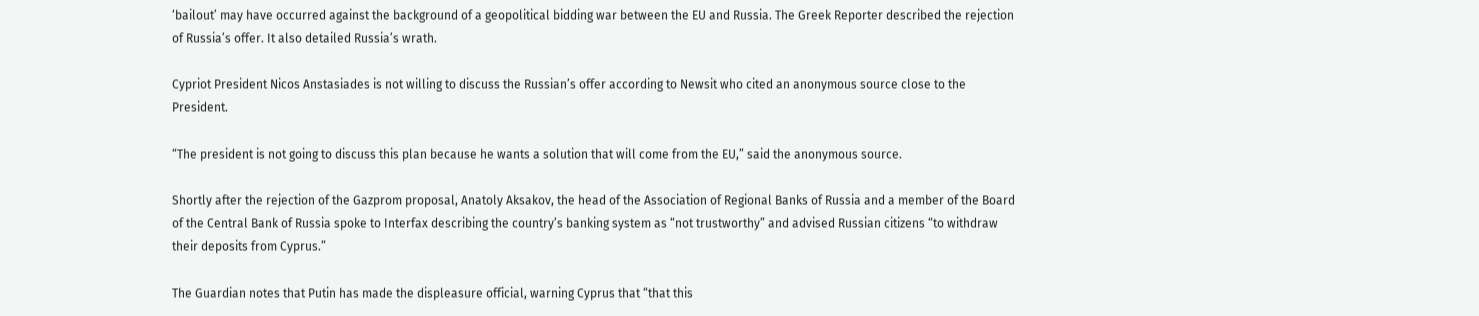‘bailout’ may have occurred against the background of a geopolitical bidding war between the EU and Russia. The Greek Reporter described the rejection of Russia’s offer. It also detailed Russia’s wrath.

Cypriot President Nicos Anstasiades is not willing to discuss the Russian’s offer according to Newsit who cited an anonymous source close to the President.

“The president is not going to discuss this plan because he wants a solution that will come from the EU,” said the anonymous source.

Shortly after the rejection of the Gazprom proposal, Anatoly Aksakov, the head of the Association of Regional Banks of Russia and a member of the Board of the Central Bank of Russia spoke to Interfax describing the country’s banking system as “not trustworthy” and advised Russian citizens “to withdraw their deposits from Cyprus.”

The Guardian notes that Putin has made the displeasure official, warning Cyprus that “that this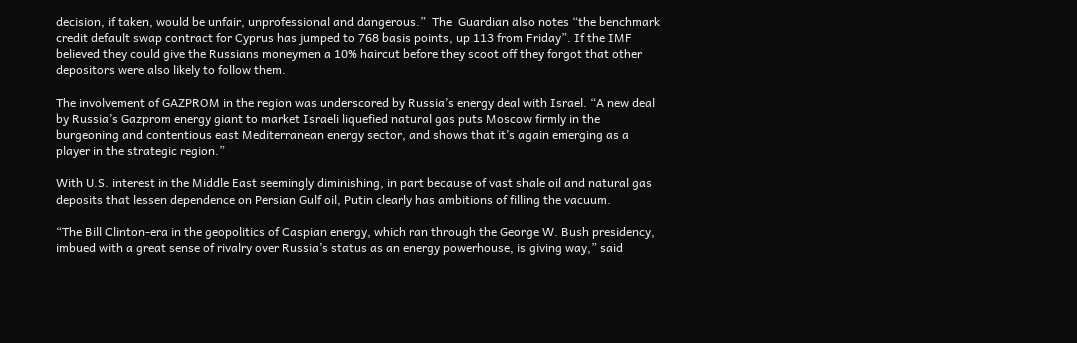decision, if taken, would be unfair, unprofessional and dangerous.”  The  Guardian also notes “the benchmark credit default swap contract for Cyprus has jumped to 768 basis points, up 113 from Friday”. If the IMF believed they could give the Russians moneymen a 10% haircut before they scoot off they forgot that other depositors were also likely to follow them.

The involvement of GAZPROM in the region was underscored by Russia’s energy deal with Israel. “A new deal by Russia’s Gazprom energy giant to market Israeli liquefied natural gas puts Moscow firmly in the burgeoning and contentious east Mediterranean energy sector, and shows that it’s again emerging as a player in the strategic region.”

With U.S. interest in the Middle East seemingly diminishing, in part because of vast shale oil and natural gas deposits that lessen dependence on Persian Gulf oil, Putin clearly has ambitions of filling the vacuum.

“The Bill Clinton-era in the geopolitics of Caspian energy, which ran through the George W. Bush presidency, imbued with a great sense of rivalry over Russia’s status as an energy powerhouse, is giving way,” said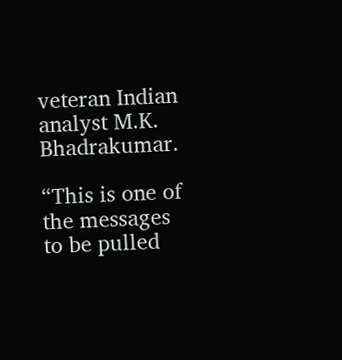veteran Indian analyst M.K. Bhadrakumar.

“This is one of the messages to be pulled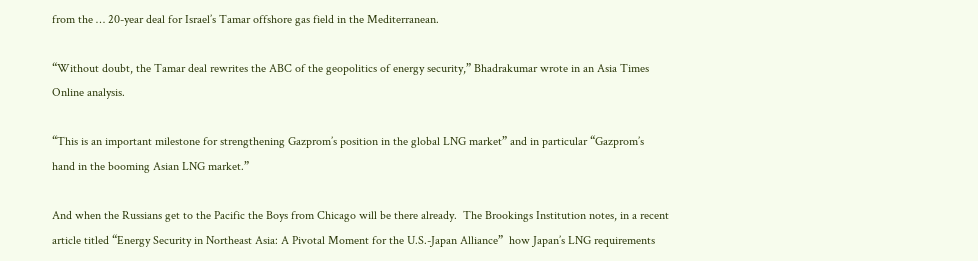from the … 20-year deal for Israel’s Tamar offshore gas field in the Mediterranean.

“Without doubt, the Tamar deal rewrites the ABC of the geopolitics of energy security,” Bhadrakumar wrote in an Asia Times Online analysis.

“This is an important milestone for strengthening Gazprom’s position in the global LNG market” and in particular “Gazprom’s hand in the booming Asian LNG market.”

And when the Russians get to the Pacific the Boys from Chicago will be there already.  The Brookings Institution notes, in a recent article titled “Energy Security in Northeast Asia: A Pivotal Moment for the U.S.-Japan Alliance”  how Japan’s LNG requirements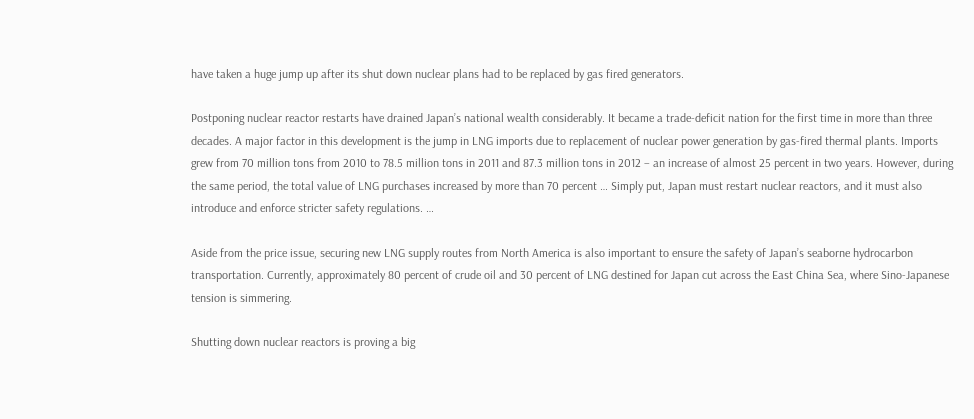have taken a huge jump up after its shut down nuclear plans had to be replaced by gas fired generators.

Postponing nuclear reactor restarts have drained Japan’s national wealth considerably. It became a trade-deficit nation for the first time in more than three decades. A major factor in this development is the jump in LNG imports due to replacement of nuclear power generation by gas-fired thermal plants. Imports grew from 70 million tons from 2010 to 78.5 million tons in 2011 and 87.3 million tons in 2012 – an increase of almost 25 percent in two years. However, during the same period, the total value of LNG purchases increased by more than 70 percent … Simply put, Japan must restart nuclear reactors, and it must also introduce and enforce stricter safety regulations. …

Aside from the price issue, securing new LNG supply routes from North America is also important to ensure the safety of Japan’s seaborne hydrocarbon transportation. Currently, approximately 80 percent of crude oil and 30 percent of LNG destined for Japan cut across the East China Sea, where Sino-Japanese tension is simmering.

Shutting down nuclear reactors is proving a big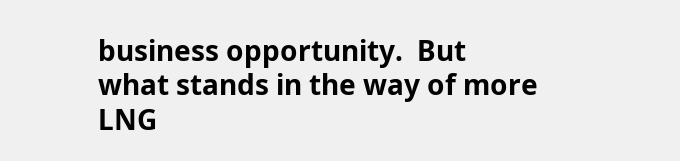business opportunity.  But what stands in the way of more LNG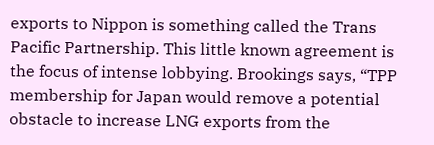exports to Nippon is something called the Trans Pacific Partnership. This little known agreement is the focus of intense lobbying. Brookings says, “TPP membership for Japan would remove a potential obstacle to increase LNG exports from the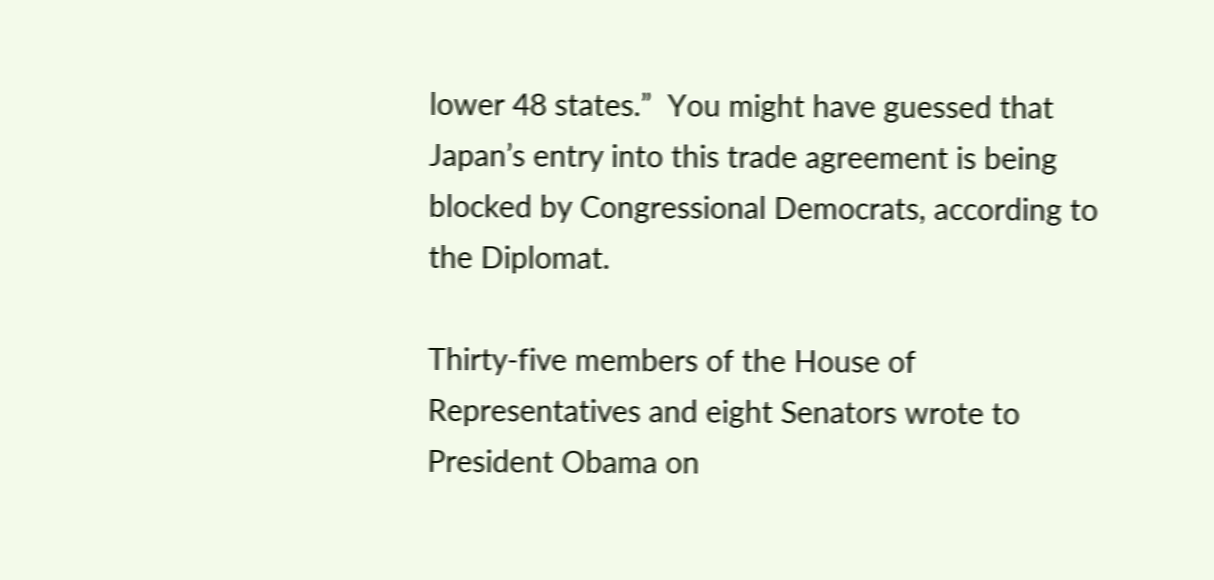lower 48 states.”  You might have guessed that Japan’s entry into this trade agreement is being blocked by Congressional Democrats, according to the Diplomat.

Thirty-five members of the House of Representatives and eight Senators wrote to President Obama on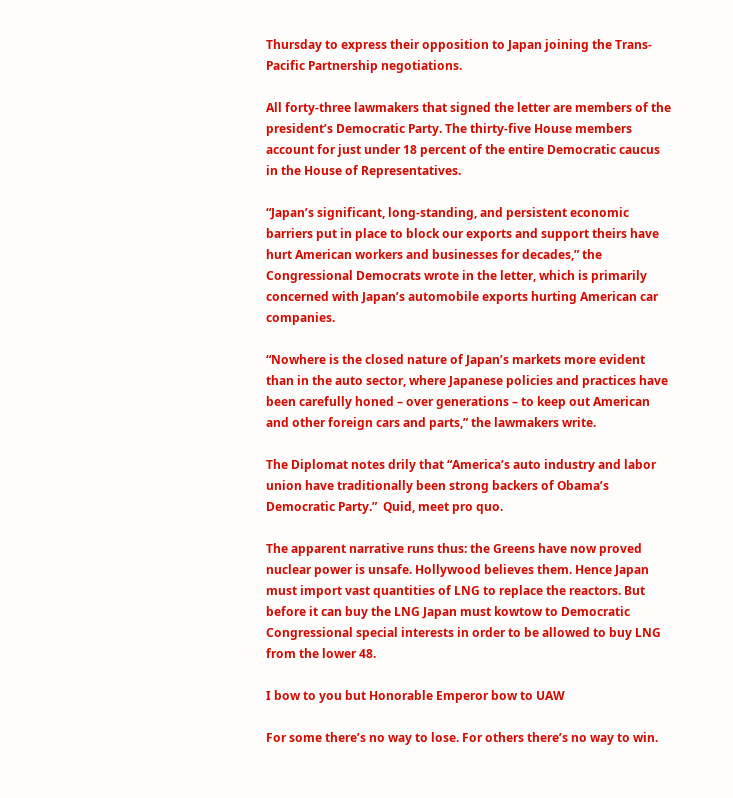Thursday to express their opposition to Japan joining the Trans-Pacific Partnership negotiations.

All forty-three lawmakers that signed the letter are members of the president’s Democratic Party. The thirty-five House members account for just under 18 percent of the entire Democratic caucus in the House of Representatives.

“Japan’s significant, long-standing, and persistent economic barriers put in place to block our exports and support theirs have hurt American workers and businesses for decades,” the Congressional Democrats wrote in the letter, which is primarily concerned with Japan’s automobile exports hurting American car companies.

“Nowhere is the closed nature of Japan’s markets more evident than in the auto sector, where Japanese policies and practices have been carefully honed – over generations – to keep out American and other foreign cars and parts,” the lawmakers write.

The Diplomat notes drily that “America’s auto industry and labor union have traditionally been strong backers of Obama’s Democratic Party.”  Quid, meet pro quo.

The apparent narrative runs thus: the Greens have now proved nuclear power is unsafe. Hollywood believes them. Hence Japan must import vast quantities of LNG to replace the reactors. But before it can buy the LNG Japan must kowtow to Democratic Congressional special interests in order to be allowed to buy LNG from the lower 48.

I bow to you but Honorable Emperor bow to UAW

For some there’s no way to lose. For others there’s no way to win.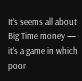It’s seems all about Big Time money —  it’s a game in which poor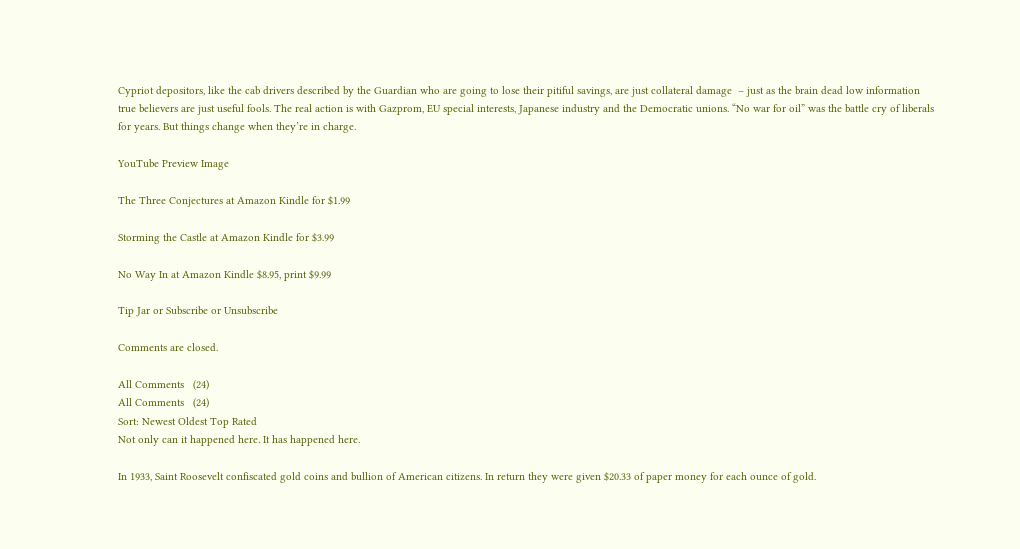Cypriot depositors, like the cab drivers described by the Guardian who are going to lose their pitiful savings, are just collateral damage  – just as the brain dead low information true believers are just useful fools. The real action is with Gazprom, EU special interests, Japanese industry and the Democratic unions. “No war for oil” was the battle cry of liberals for years. But things change when they’re in charge.

YouTube Preview Image

The Three Conjectures at Amazon Kindle for $1.99

Storming the Castle at Amazon Kindle for $3.99

No Way In at Amazon Kindle $8.95, print $9.99

Tip Jar or Subscribe or Unsubscribe

Comments are closed.

All Comments   (24)
All Comments   (24)
Sort: Newest Oldest Top Rated
Not only can it happened here. It has happened here.

In 1933, Saint Roosevelt confiscated gold coins and bullion of American citizens. In return they were given $20.33 of paper money for each ounce of gold.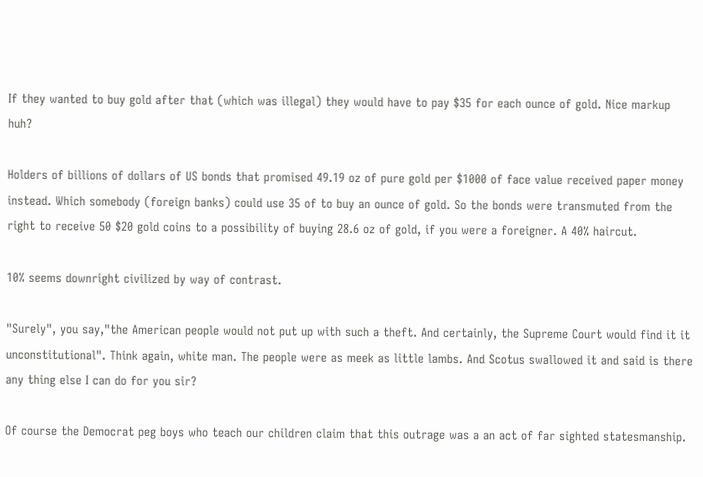If they wanted to buy gold after that (which was illegal) they would have to pay $35 for each ounce of gold. Nice markup huh?

Holders of billions of dollars of US bonds that promised 49.19 oz of pure gold per $1000 of face value received paper money instead. Which somebody (foreign banks) could use 35 of to buy an ounce of gold. So the bonds were transmuted from the right to receive 50 $20 gold coins to a possibility of buying 28.6 oz of gold, if you were a foreigner. A 40% haircut.

10% seems downright civilized by way of contrast.

"Surely", you say,"the American people would not put up with such a theft. And certainly, the Supreme Court would find it it unconstitutional". Think again, white man. The people were as meek as little lambs. And Scotus swallowed it and said is there any thing else I can do for you sir?

Of course the Democrat peg boys who teach our children claim that this outrage was a an act of far sighted statesmanship.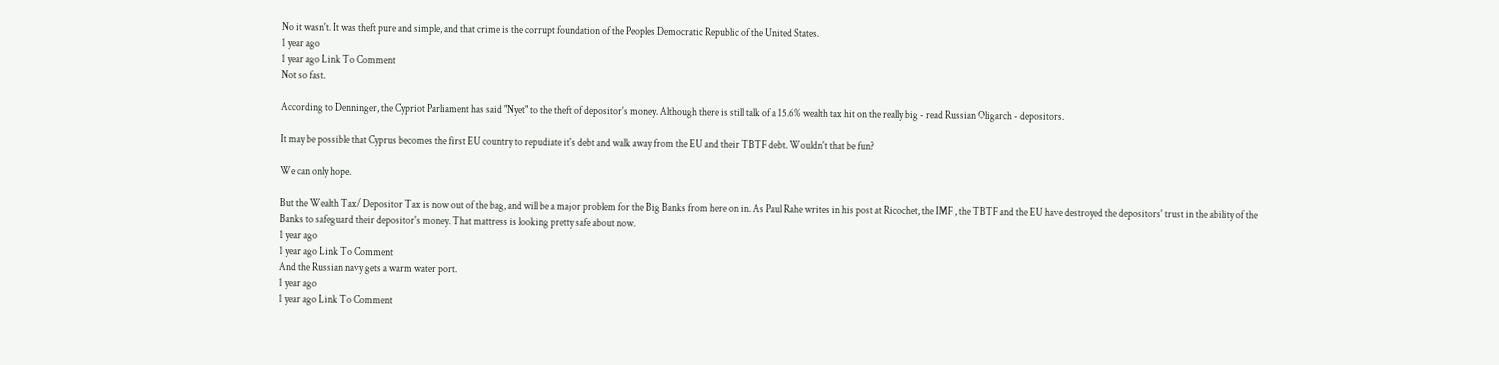No it wasn't. It was theft pure and simple, and that crime is the corrupt foundation of the Peoples Democratic Republic of the United States.
1 year ago
1 year ago Link To Comment
Not so fast.

According to Denninger, the Cypriot Parliament has said "Nyet" to the theft of depositor's money. Although there is still talk of a 15.6% wealth tax hit on the really big - read Russian Oligarch - depositors.

It may be possible that Cyprus becomes the first EU country to repudiate it's debt and walk away from the EU and their TBTF debt. Wouldn't that be fun?

We can only hope.

But the Wealth Tax/ Depositor Tax is now out of the bag, and will be a major problem for the Big Banks from here on in. As Paul Rahe writes in his post at Ricochet, the IMF , the TBTF and the EU have destroyed the depositors' trust in the ability of the Banks to safeguard their depositor's money. That mattress is looking pretty safe about now.
1 year ago
1 year ago Link To Comment
And the Russian navy gets a warm water port.
1 year ago
1 year ago Link To Comment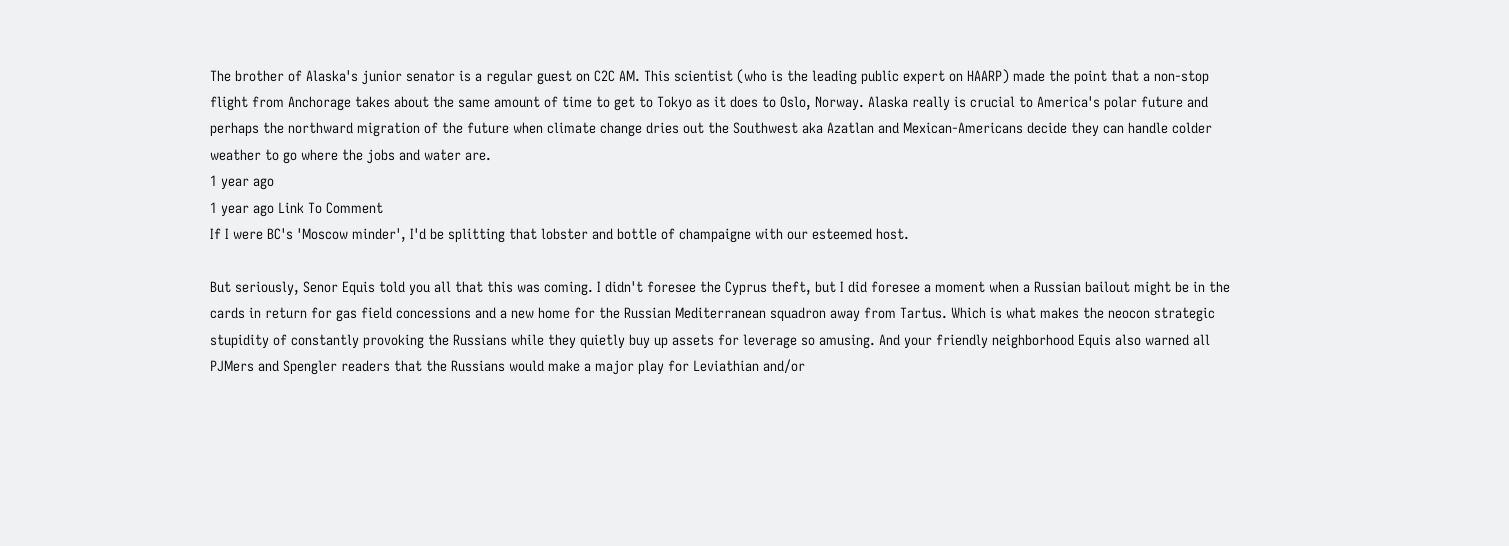The brother of Alaska's junior senator is a regular guest on C2C AM. This scientist (who is the leading public expert on HAARP) made the point that a non-stop flight from Anchorage takes about the same amount of time to get to Tokyo as it does to Oslo, Norway. Alaska really is crucial to America's polar future and perhaps the northward migration of the future when climate change dries out the Southwest aka Azatlan and Mexican-Americans decide they can handle colder weather to go where the jobs and water are.
1 year ago
1 year ago Link To Comment
If I were BC's 'Moscow minder', I'd be splitting that lobster and bottle of champaigne with our esteemed host.

But seriously, Senor Equis told you all that this was coming. I didn't foresee the Cyprus theft, but I did foresee a moment when a Russian bailout might be in the cards in return for gas field concessions and a new home for the Russian Mediterranean squadron away from Tartus. Which is what makes the neocon strategic stupidity of constantly provoking the Russians while they quietly buy up assets for leverage so amusing. And your friendly neighborhood Equis also warned all PJMers and Spengler readers that the Russians would make a major play for Leviathian and/or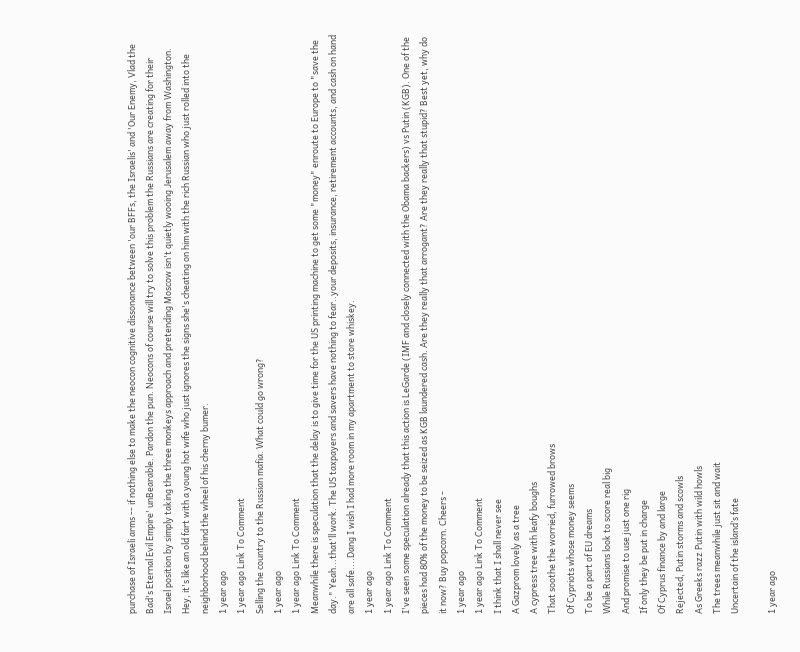purchase of Israeli arms -- if nothing else to make the neocon cognitive dissonance between 'our BFFs, the Israelis' and 'Our Enemy, Vlad the Bad's Eternal Evil Empire' unBearable. Pardon the pun. Neocons of course will try to solve this problem the Russians are creating for their Israel position by simply taking the three monkeys approach and pretending Moscow isn't quietly wooing Jerusalem away from Washington. Hey, it's like an old fart with a young hot wife who just ignores the signs she's cheating on him with the rich Russian who just rolled into the neighborhood behind the wheel of his cherny bumer.
1 year ago
1 year ago Link To Comment
Selling the country to the Russian mafia. What could go wrong?
1 year ago
1 year ago Link To Comment
Meanwhile there is speculation that the delay is to give time for the US printing machine to get some "money" enroute to Europe to "save the day." Yeah...that'll work. The US taxpayers and savers have nothing to fear..your deposits, insurance, retirement accounts, and cash on hand are all safe....Dang I wish I had more room in my apartment to store whiskey.
1 year ago
1 year ago Link To Comment
I've seen some speculation already that this action is LeGarde (IMF and closely connected with the Obama backers) vs Putin (KGB). One of the pieces had 80% of the money to be seized as KGB laundered cash. Are they really that arrogant? Are they really that stupid? Best yet, why do it now? Buy popcorn. Cheers -
1 year ago
1 year ago Link To Comment
I think that I shall never see
A Gazprom lovely as a tree
A cypress tree with leafy boughs
That soothe the worried, furrowed brows
Of Cypriots whose money seems
To be a part of EU dreams
While Russians look to score real big
And promise to use just one rig
If only they be put in charge
Of Cyprus finance by and large
Rejected, Putin storms and scowls
As Greeks razz Putin with wild howls
The trees meanwhile just sit and wait
Uncertain of the island’s fate

1 year ago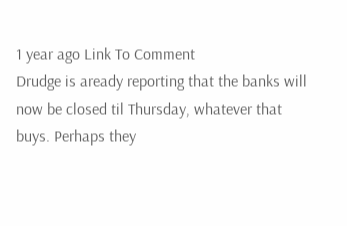1 year ago Link To Comment
Drudge is aready reporting that the banks will now be closed til Thursday, whatever that buys. Perhaps they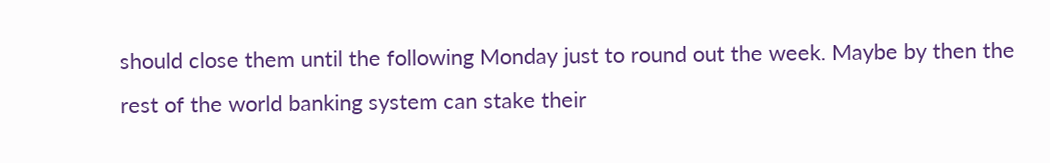should close them until the following Monday just to round out the week. Maybe by then the rest of the world banking system can stake their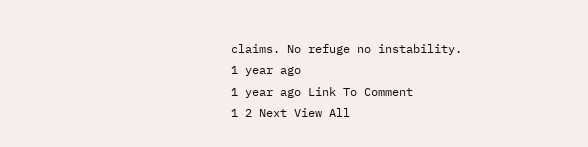claims. No refuge no instability.
1 year ago
1 year ago Link To Comment
1 2 Next View All